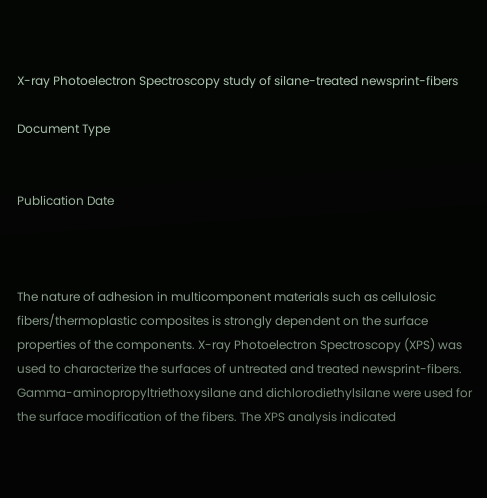X-ray Photoelectron Spectroscopy study of silane-treated newsprint-fibers

Document Type


Publication Date



The nature of adhesion in multicomponent materials such as cellulosic fibers/thermoplastic composites is strongly dependent on the surface properties of the components. X-ray Photoelectron Spectroscopy (XPS) was used to characterize the surfaces of untreated and treated newsprint-fibers. Gamma-aminopropyltriethoxysilane and dichlorodiethylsilane were used for the surface modification of the fibers. The XPS analysis indicated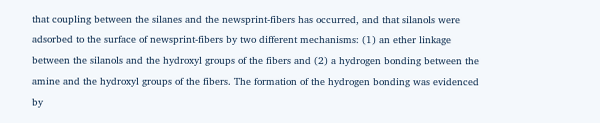that coupling between the silanes and the newsprint-fibers has occurred, and that silanols were adsorbed to the surface of newsprint-fibers by two different mechanisms: (1) an ether linkage between the silanols and the hydroxyl groups of the fibers and (2) a hydrogen bonding between the amine and the hydroxyl groups of the fibers. The formation of the hydrogen bonding was evidenced by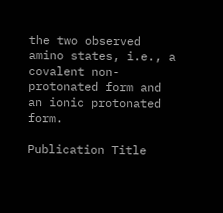the two observed amino states, i.e., a covalent non-protonated form and an ionic protonated form.

Publication Title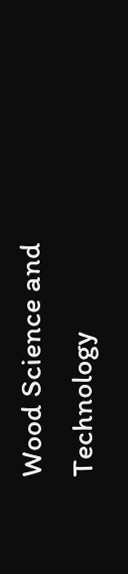Wood Science and Technology